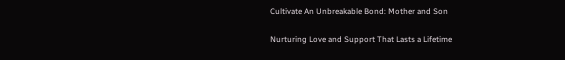Cultivate An Unbreakable Bond: Mother and Son

Nurturing Love and Support That Lasts a Lifetime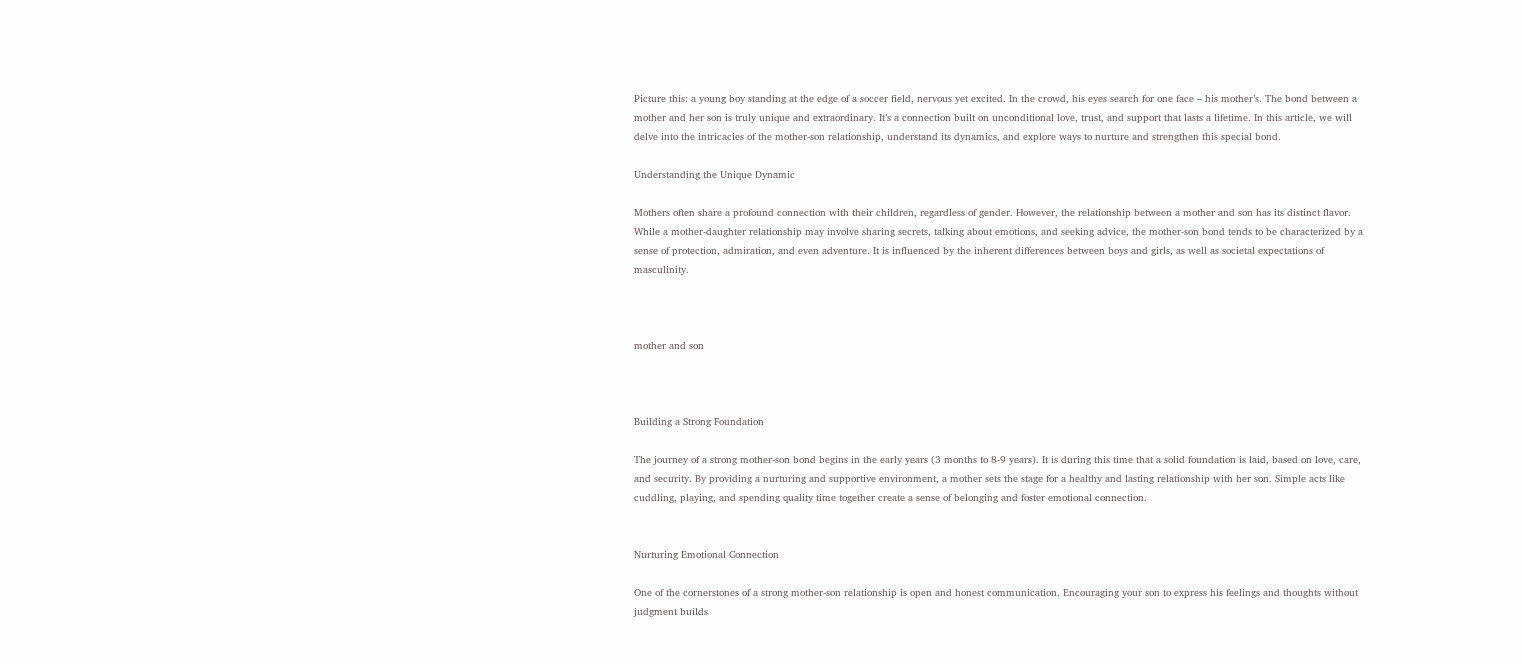Picture this: a young boy standing at the edge of a soccer field, nervous yet excited. In the crowd, his eyes search for one face – his mother’s. The bond between a mother and her son is truly unique and extraordinary. It’s a connection built on unconditional love, trust, and support that lasts a lifetime. In this article, we will delve into the intricacies of the mother-son relationship, understand its dynamics, and explore ways to nurture and strengthen this special bond.

Understanding the Unique Dynamic

Mothers often share a profound connection with their children, regardless of gender. However, the relationship between a mother and son has its distinct flavor. While a mother-daughter relationship may involve sharing secrets, talking about emotions, and seeking advice, the mother-son bond tends to be characterized by a sense of protection, admiration, and even adventure. It is influenced by the inherent differences between boys and girls, as well as societal expectations of masculinity.



mother and son



Building a Strong Foundation

The journey of a strong mother-son bond begins in the early years (3 months to 8-9 years). It is during this time that a solid foundation is laid, based on love, care, and security. By providing a nurturing and supportive environment, a mother sets the stage for a healthy and lasting relationship with her son. Simple acts like cuddling, playing, and spending quality time together create a sense of belonging and foster emotional connection.


Nurturing Emotional Connection

One of the cornerstones of a strong mother-son relationship is open and honest communication. Encouraging your son to express his feelings and thoughts without judgment builds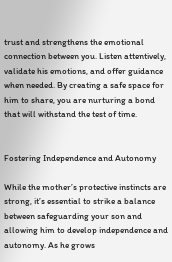trust and strengthens the emotional connection between you. Listen attentively, validate his emotions, and offer guidance when needed. By creating a safe space for him to share, you are nurturing a bond that will withstand the test of time.


Fostering Independence and Autonomy

While the mother’s protective instincts are strong, it’s essential to strike a balance between safeguarding your son and allowing him to develop independence and autonomy. As he grows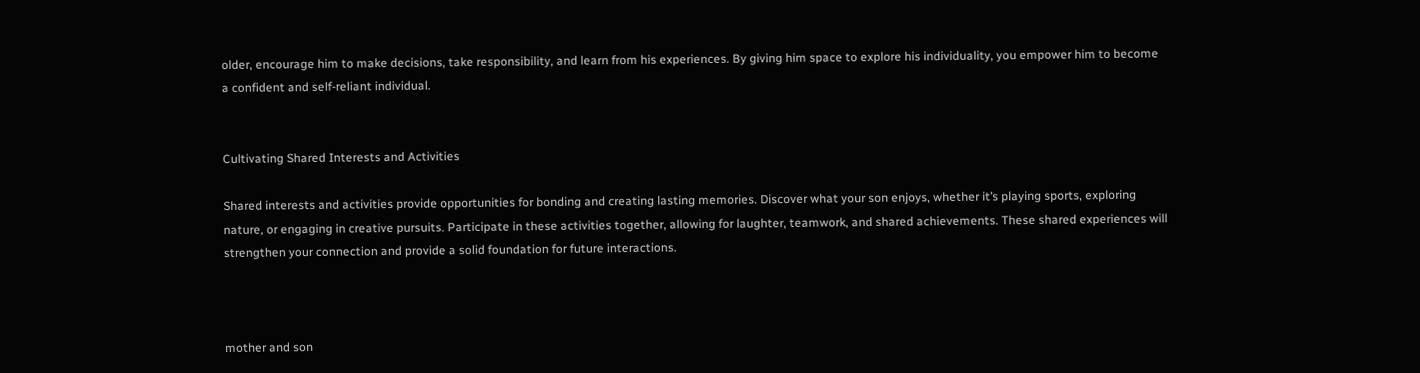older, encourage him to make decisions, take responsibility, and learn from his experiences. By giving him space to explore his individuality, you empower him to become a confident and self-reliant individual.


Cultivating Shared Interests and Activities

Shared interests and activities provide opportunities for bonding and creating lasting memories. Discover what your son enjoys, whether it’s playing sports, exploring nature, or engaging in creative pursuits. Participate in these activities together, allowing for laughter, teamwork, and shared achievements. These shared experiences will strengthen your connection and provide a solid foundation for future interactions.



mother and son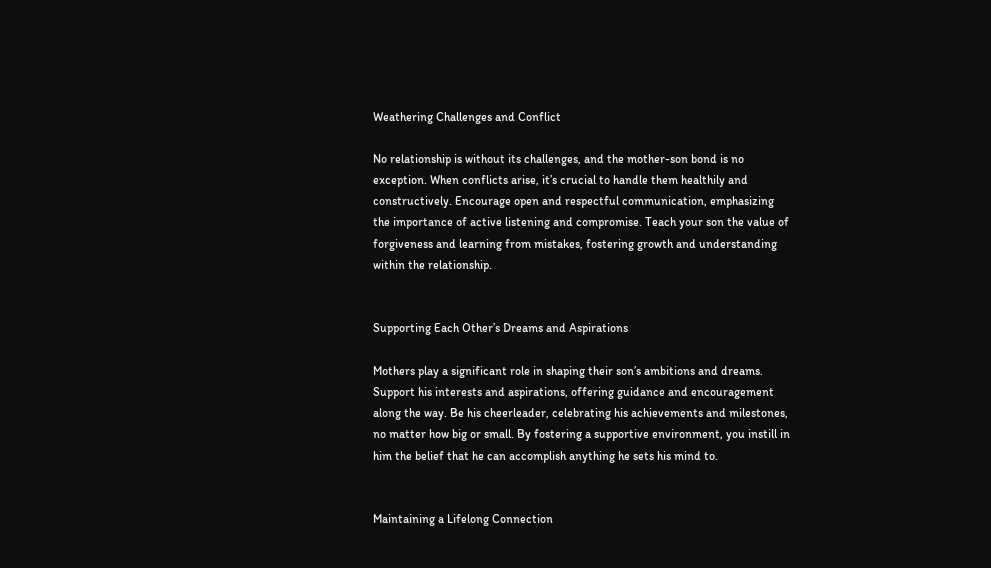Weathering Challenges and Conflict

No relationship is without its challenges, and the mother-son bond is no exception. When conflicts arise, it’s crucial to handle them healthily and constructively. Encourage open and respectful communication, emphasizing the importance of active listening and compromise. Teach your son the value of forgiveness and learning from mistakes, fostering growth and understanding within the relationship.


Supporting Each Other’s Dreams and Aspirations

Mothers play a significant role in shaping their son’s ambitions and dreams. Support his interests and aspirations, offering guidance and encouragement along the way. Be his cheerleader, celebrating his achievements and milestones, no matter how big or small. By fostering a supportive environment, you instill in him the belief that he can accomplish anything he sets his mind to.


Maintaining a Lifelong Connection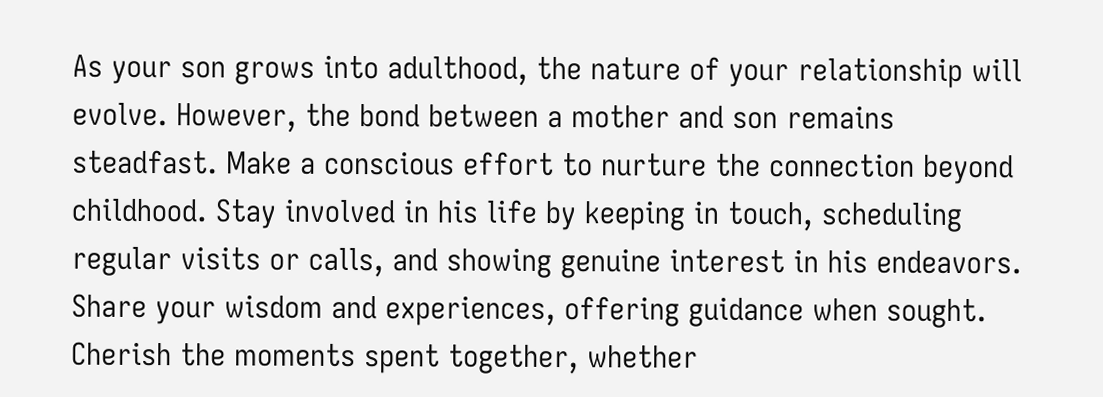As your son grows into adulthood, the nature of your relationship will evolve. However, the bond between a mother and son remains steadfast. Make a conscious effort to nurture the connection beyond childhood. Stay involved in his life by keeping in touch, scheduling regular visits or calls, and showing genuine interest in his endeavors. Share your wisdom and experiences, offering guidance when sought. Cherish the moments spent together, whether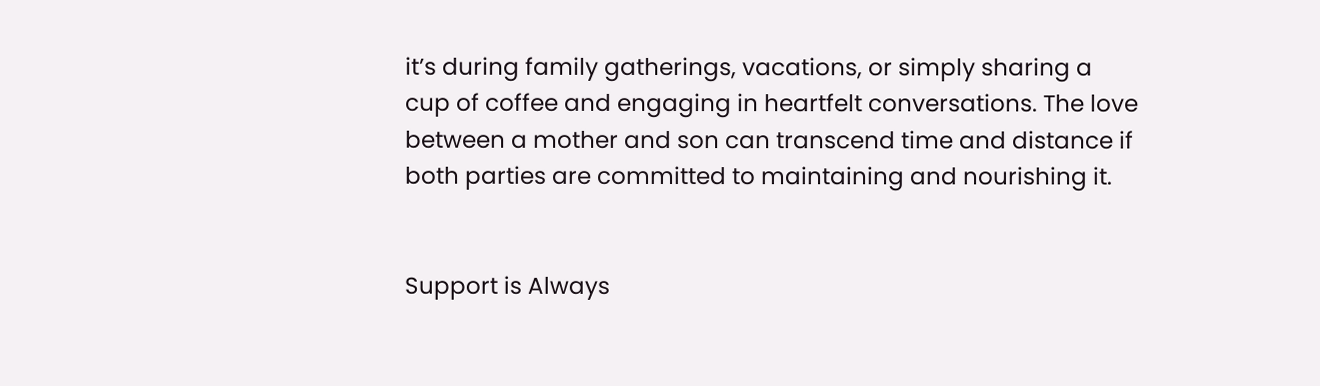it’s during family gatherings, vacations, or simply sharing a cup of coffee and engaging in heartfelt conversations. The love between a mother and son can transcend time and distance if both parties are committed to maintaining and nourishing it.


Support is Always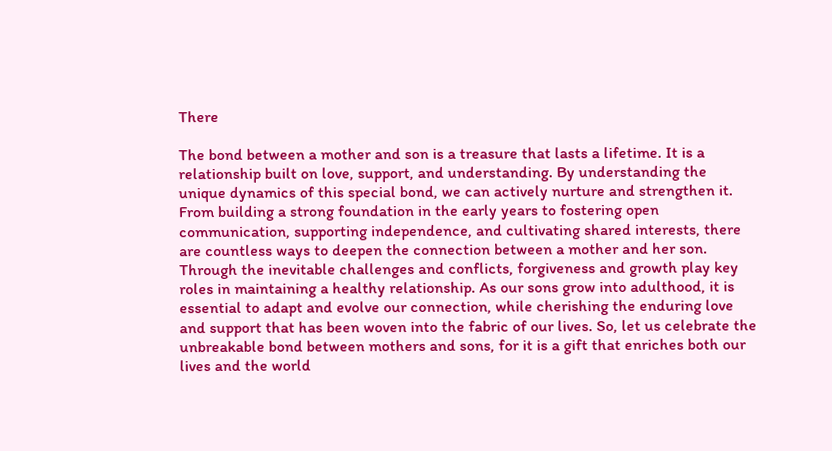There

The bond between a mother and son is a treasure that lasts a lifetime. It is a relationship built on love, support, and understanding. By understanding the unique dynamics of this special bond, we can actively nurture and strengthen it. From building a strong foundation in the early years to fostering open communication, supporting independence, and cultivating shared interests, there are countless ways to deepen the connection between a mother and her son. Through the inevitable challenges and conflicts, forgiveness and growth play key roles in maintaining a healthy relationship. As our sons grow into adulthood, it is essential to adapt and evolve our connection, while cherishing the enduring love and support that has been woven into the fabric of our lives. So, let us celebrate the unbreakable bond between mothers and sons, for it is a gift that enriches both our lives and the world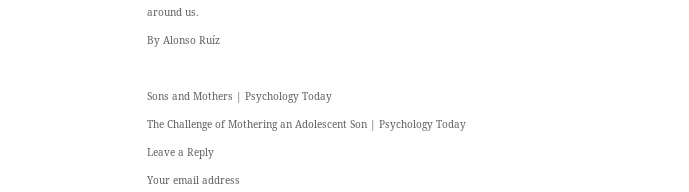around us.

By Alonso Ruíz



Sons and Mothers | Psychology Today

The Challenge of Mothering an Adolescent Son | Psychology Today

Leave a Reply

Your email address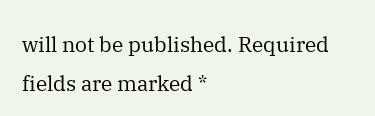will not be published. Required fields are marked *